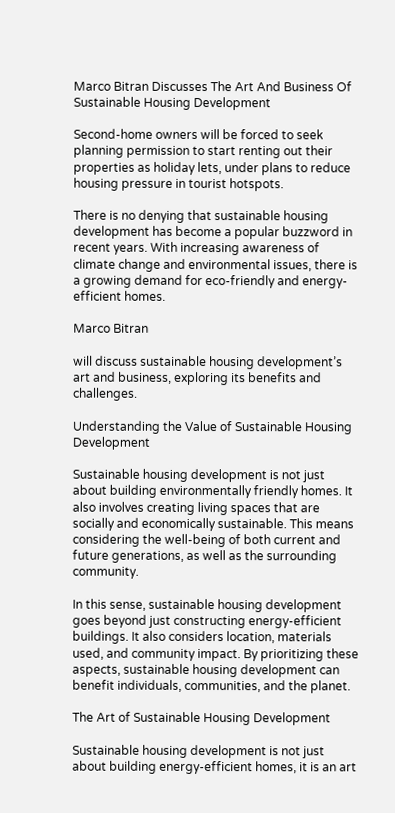Marco Bitran Discusses The Art And Business Of Sustainable Housing Development

Second-home owners will be forced to seek planning permission to start renting out their properties as holiday lets, under plans to reduce housing pressure in tourist hotspots.

There is no denying that sustainable housing development has become a popular buzzword in recent years. With increasing awareness of climate change and environmental issues, there is a growing demand for eco-friendly and energy-efficient homes.

Marco Bitran

will discuss sustainable housing development’s art and business, exploring its benefits and challenges.

Understanding the Value of Sustainable Housing Development

Sustainable housing development is not just about building environmentally friendly homes. It also involves creating living spaces that are socially and economically sustainable. This means considering the well-being of both current and future generations, as well as the surrounding community.

In this sense, sustainable housing development goes beyond just constructing energy-efficient buildings. It also considers location, materials used, and community impact. By prioritizing these aspects, sustainable housing development can benefit individuals, communities, and the planet.

The Art of Sustainable Housing Development

Sustainable housing development is not just about building energy-efficient homes, it is an art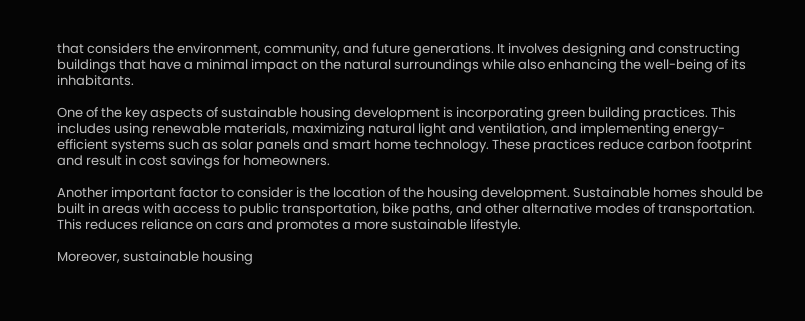that considers the environment, community, and future generations. It involves designing and constructing buildings that have a minimal impact on the natural surroundings while also enhancing the well-being of its inhabitants.

One of the key aspects of sustainable housing development is incorporating green building practices. This includes using renewable materials, maximizing natural light and ventilation, and implementing energy-efficient systems such as solar panels and smart home technology. These practices reduce carbon footprint and result in cost savings for homeowners.

Another important factor to consider is the location of the housing development. Sustainable homes should be built in areas with access to public transportation, bike paths, and other alternative modes of transportation. This reduces reliance on cars and promotes a more sustainable lifestyle.

Moreover, sustainable housing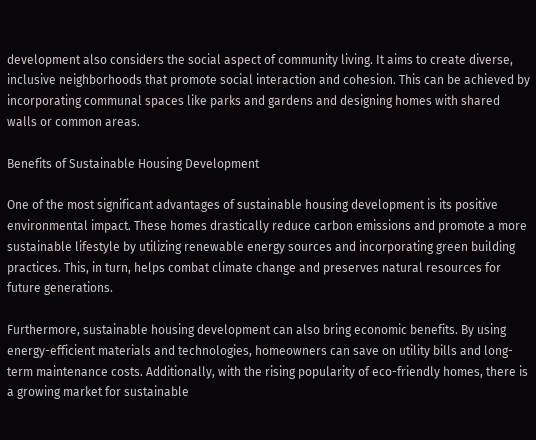development also considers the social aspect of community living. It aims to create diverse, inclusive neighborhoods that promote social interaction and cohesion. This can be achieved by incorporating communal spaces like parks and gardens and designing homes with shared walls or common areas.

Benefits of Sustainable Housing Development

One of the most significant advantages of sustainable housing development is its positive environmental impact. These homes drastically reduce carbon emissions and promote a more sustainable lifestyle by utilizing renewable energy sources and incorporating green building practices. This, in turn, helps combat climate change and preserves natural resources for future generations.

Furthermore, sustainable housing development can also bring economic benefits. By using energy-efficient materials and technologies, homeowners can save on utility bills and long-term maintenance costs. Additionally, with the rising popularity of eco-friendly homes, there is a growing market for sustainable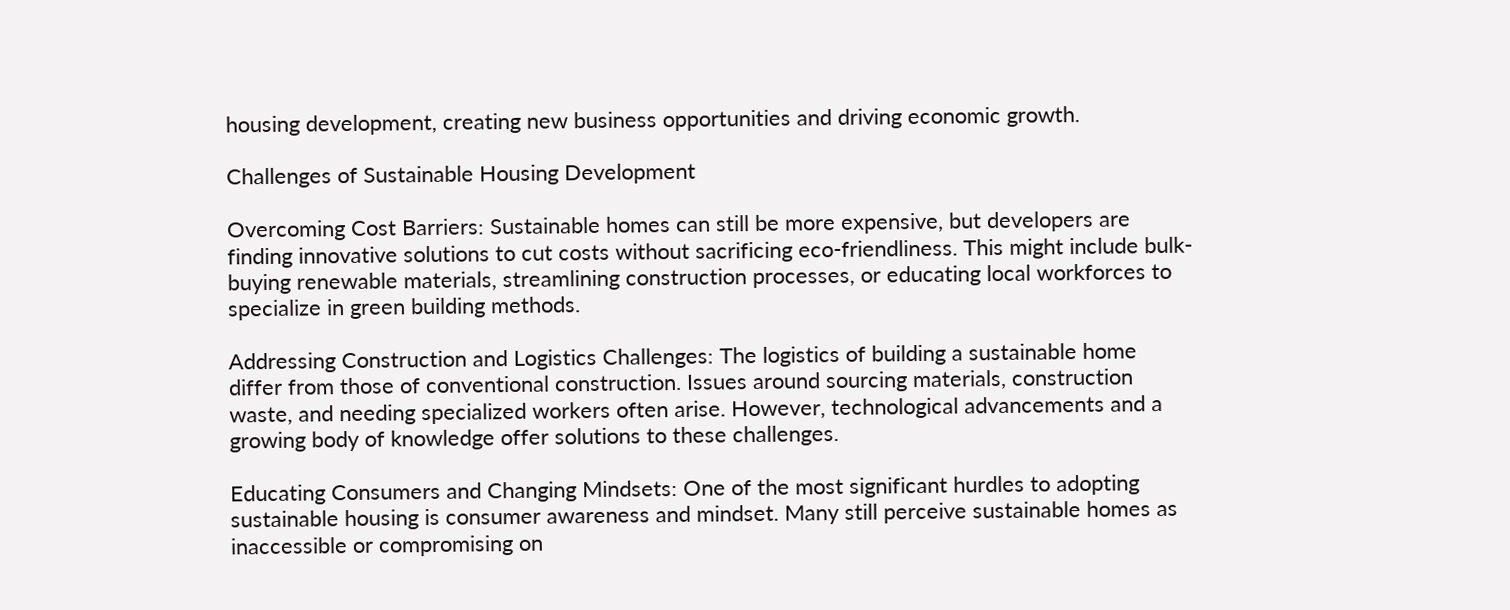housing development, creating new business opportunities and driving economic growth.

Challenges of Sustainable Housing Development

Overcoming Cost Barriers: Sustainable homes can still be more expensive, but developers are finding innovative solutions to cut costs without sacrificing eco-friendliness. This might include bulk-buying renewable materials, streamlining construction processes, or educating local workforces to specialize in green building methods.

Addressing Construction and Logistics Challenges: The logistics of building a sustainable home differ from those of conventional construction. Issues around sourcing materials, construction waste, and needing specialized workers often arise. However, technological advancements and a growing body of knowledge offer solutions to these challenges.

Educating Consumers and Changing Mindsets: One of the most significant hurdles to adopting sustainable housing is consumer awareness and mindset. Many still perceive sustainable homes as inaccessible or compromising on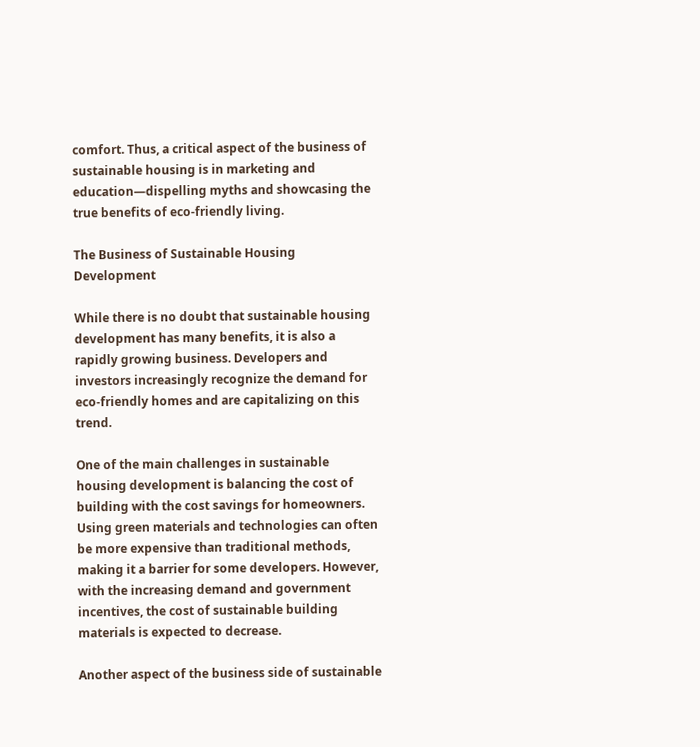comfort. Thus, a critical aspect of the business of sustainable housing is in marketing and education—dispelling myths and showcasing the true benefits of eco-friendly living.

The Business of Sustainable Housing Development

While there is no doubt that sustainable housing development has many benefits, it is also a rapidly growing business. Developers and investors increasingly recognize the demand for eco-friendly homes and are capitalizing on this trend.

One of the main challenges in sustainable housing development is balancing the cost of building with the cost savings for homeowners. Using green materials and technologies can often be more expensive than traditional methods, making it a barrier for some developers. However, with the increasing demand and government incentives, the cost of sustainable building materials is expected to decrease.

Another aspect of the business side of sustainable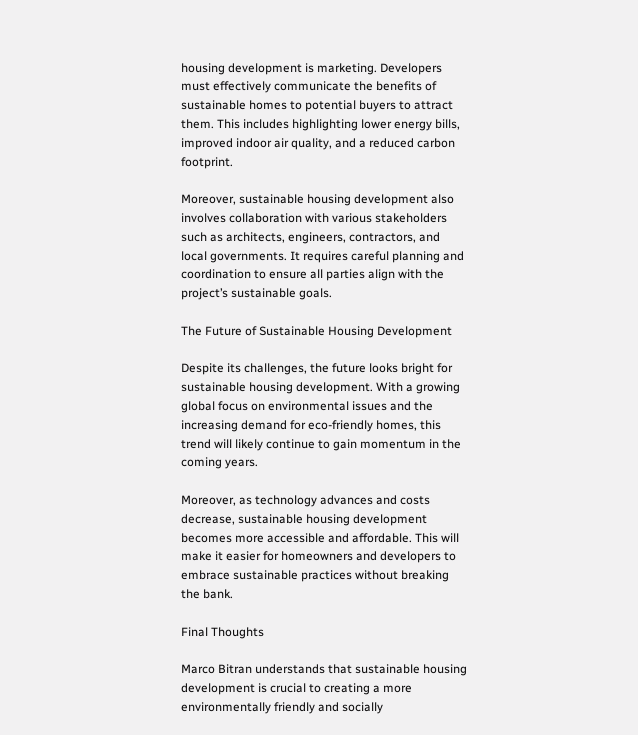housing development is marketing. Developers must effectively communicate the benefits of sustainable homes to potential buyers to attract them. This includes highlighting lower energy bills, improved indoor air quality, and a reduced carbon footprint.

Moreover, sustainable housing development also involves collaboration with various stakeholders such as architects, engineers, contractors, and local governments. It requires careful planning and coordination to ensure all parties align with the project’s sustainable goals.

The Future of Sustainable Housing Development

Despite its challenges, the future looks bright for sustainable housing development. With a growing global focus on environmental issues and the increasing demand for eco-friendly homes, this trend will likely continue to gain momentum in the coming years.

Moreover, as technology advances and costs decrease, sustainable housing development becomes more accessible and affordable. This will make it easier for homeowners and developers to embrace sustainable practices without breaking the bank.

Final Thoughts

Marco Bitran understands that sustainable housing development is crucial to creating a more environmentally friendly and socially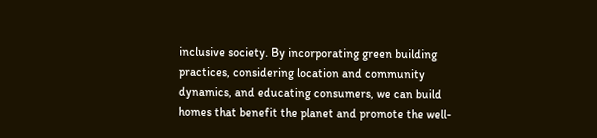inclusive society. By incorporating green building practices, considering location and community dynamics, and educating consumers, we can build homes that benefit the planet and promote the well-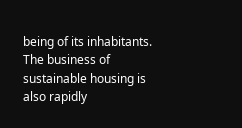being of its inhabitants. The business of sustainable housing is also rapidly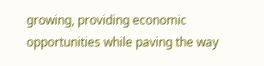growing, providing economic opportunities while paving the way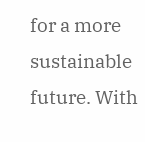for a more sustainable future. With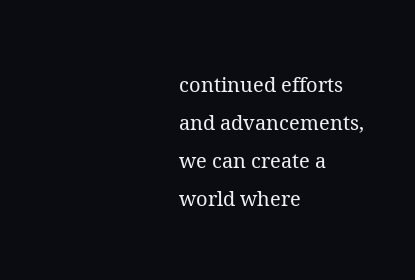continued efforts and advancements, we can create a world where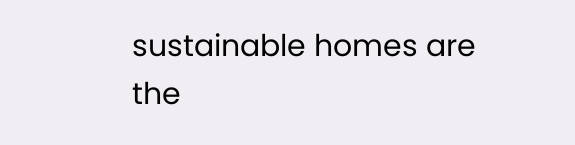sustainable homes are the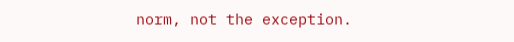norm, not the exception.